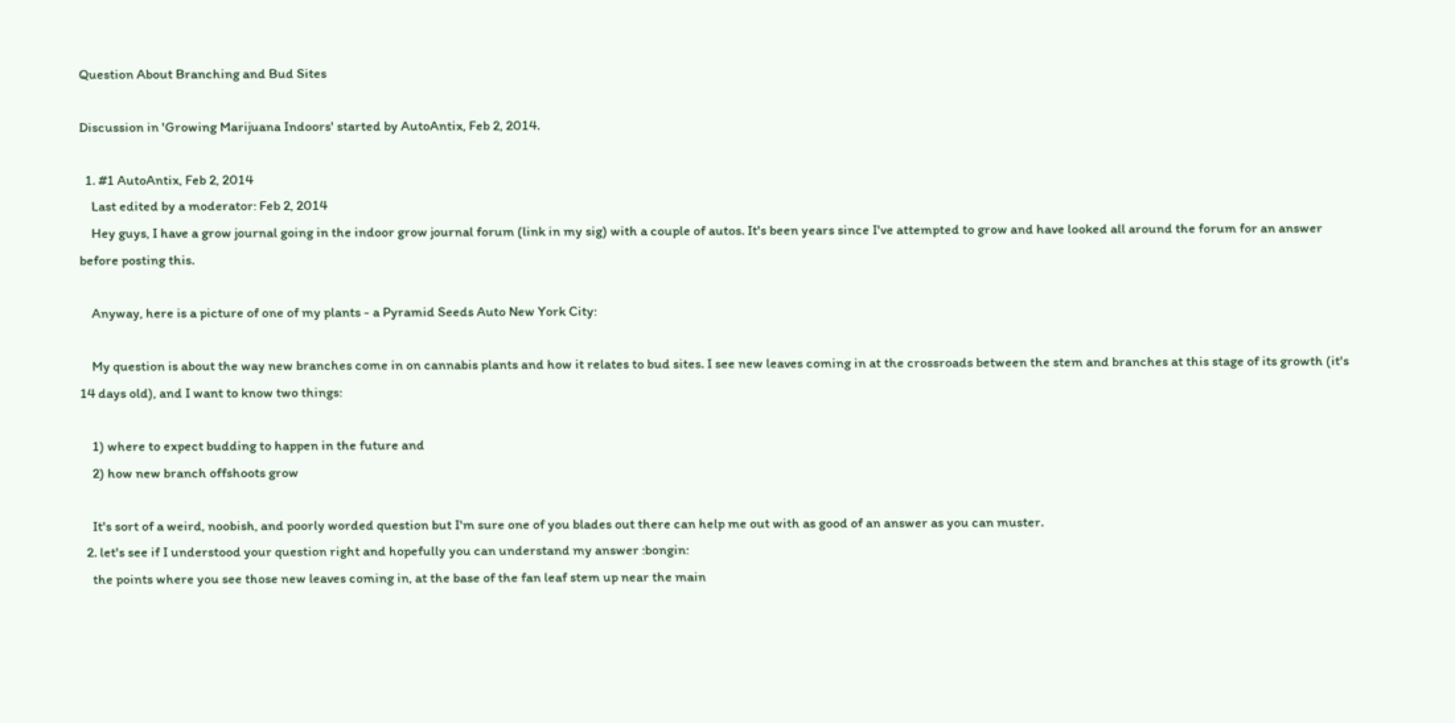Question About Branching and Bud Sites

Discussion in 'Growing Marijuana Indoors' started by AutoAntix, Feb 2, 2014.

  1. #1 AutoAntix, Feb 2, 2014
    Last edited by a moderator: Feb 2, 2014
    Hey guys, I have a grow journal going in the indoor grow journal forum (link in my sig) with a couple of autos. It's been years since I've attempted to grow and have looked all around the forum for an answer before posting this.

    Anyway, here is a picture of one of my plants - a Pyramid Seeds Auto New York City:

    My question is about the way new branches come in on cannabis plants and how it relates to bud sites. I see new leaves coming in at the crossroads between the stem and branches at this stage of its growth (it's 14 days old), and I want to know two things:

    1) where to expect budding to happen in the future and
    2) how new branch offshoots grow

    It's sort of a weird, noobish, and poorly worded question but I'm sure one of you blades out there can help me out with as good of an answer as you can muster.
  2. let's see if I understood your question right and hopefully you can understand my answer :bongin:
    the points where you see those new leaves coming in, at the base of the fan leaf stem up near the main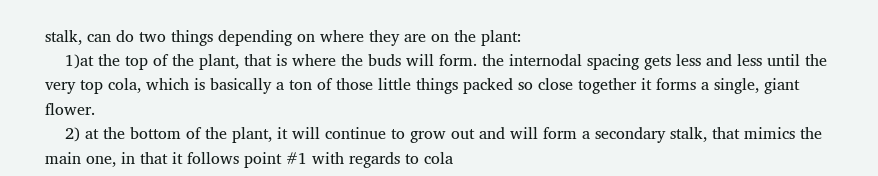stalk, can do two things depending on where they are on the plant:
    1)at the top of the plant, that is where the buds will form. the internodal spacing gets less and less until the very top cola, which is basically a ton of those little things packed so close together it forms a single, giant flower.
    2) at the bottom of the plant, it will continue to grow out and will form a secondary stalk, that mimics the main one, in that it follows point #1 with regards to cola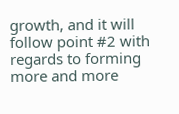growth, and it will follow point #2 with regards to forming more and more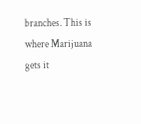branches. This is where Marijuana gets it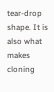tear-drop shape. It is also what makes cloning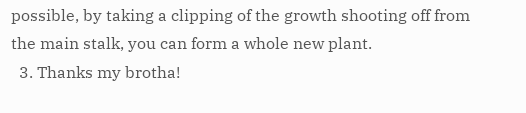possible, by taking a clipping of the growth shooting off from the main stalk, you can form a whole new plant.
  3. Thanks my brotha!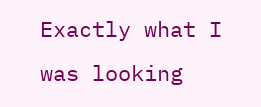Exactly what I was looking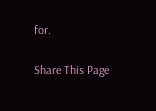for.

Share This Page